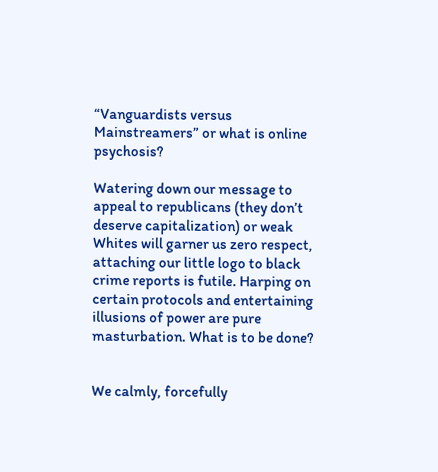“Vanguardists versus Mainstreamers” or what is online psychosis?

Watering down our message to appeal to republicans (they don’t deserve capitalization) or weak Whites will garner us zero respect, attaching our little logo to black crime reports is futile. Harping on certain protocols and entertaining illusions of power are pure masturbation. What is to be done?


We calmly, forcefully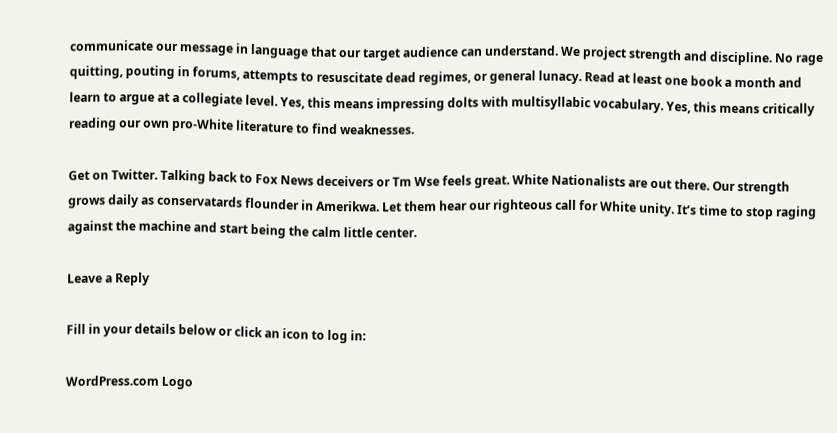communicate our message in language that our target audience can understand. We project strength and discipline. No rage quitting, pouting in forums, attempts to resuscitate dead regimes, or general lunacy. Read at least one book a month and learn to argue at a collegiate level. Yes, this means impressing dolts with multisyllabic vocabulary. Yes, this means critically reading our own pro-White literature to find weaknesses.

Get on Twitter. Talking back to Fox News deceivers or Tm Wse feels great. White Nationalists are out there. Our strength grows daily as conservatards flounder in Amerikwa. Let them hear our righteous call for White unity. It’s time to stop raging against the machine and start being the calm little center.

Leave a Reply

Fill in your details below or click an icon to log in:

WordPress.com Logo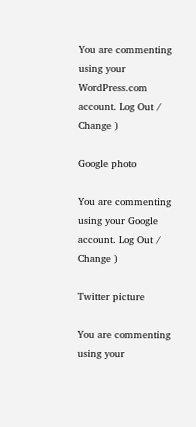You are commenting using your WordPress.com account. Log Out /  Change )

Google photo

You are commenting using your Google account. Log Out /  Change )

Twitter picture

You are commenting using your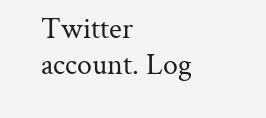Twitter account. Log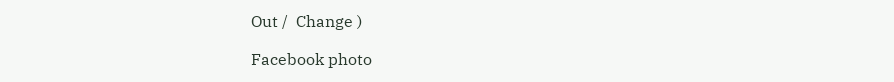Out /  Change )

Facebook photo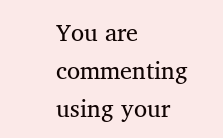You are commenting using your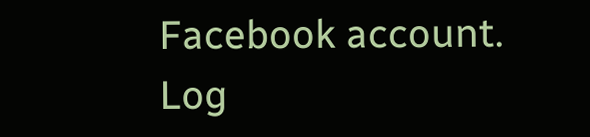Facebook account. Log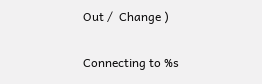Out /  Change )

Connecting to %s